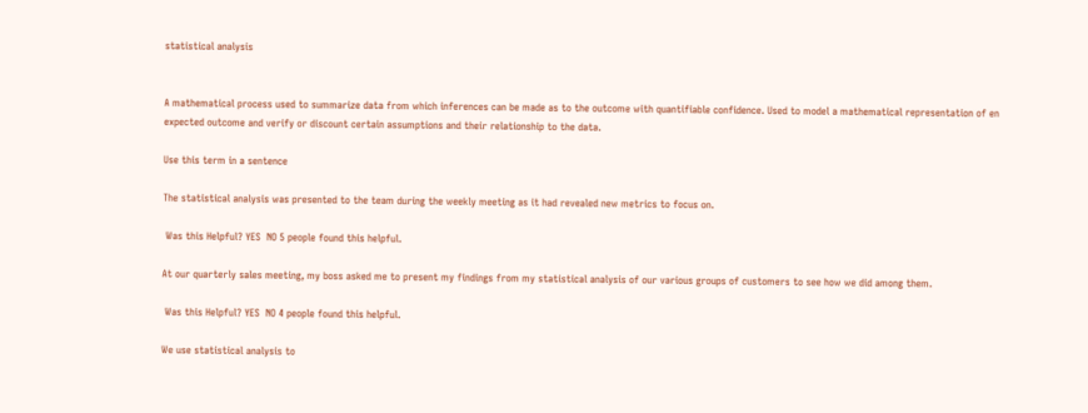statistical analysis


A mathematical process used to summarize data from which inferences can be made as to the outcome with quantifiable confidence. Used to model a mathematical representation of en expected outcome and verify or discount certain assumptions and their relationship to the data.

Use this term in a sentence

The statistical analysis was presented to the team during the weekly meeting as it had revealed new metrics to focus on.

 Was this Helpful? YES  NO 5 people found this helpful.

At our quarterly sales meeting, my boss asked me to present my findings from my statistical analysis of our various groups of customers to see how we did among them.

 Was this Helpful? YES  NO 4 people found this helpful.

We use statistical analysis to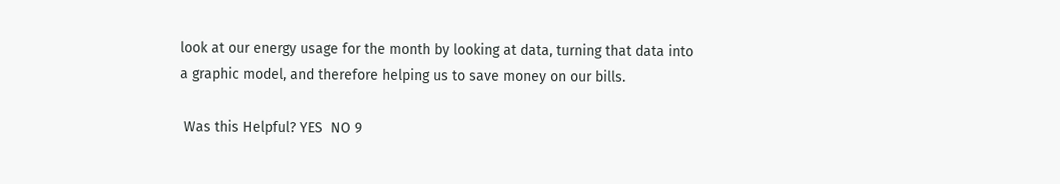look at our energy usage for the month by looking at data, turning that data into a graphic model, and therefore helping us to save money on our bills.

 Was this Helpful? YES  NO 9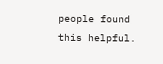people found this helpful.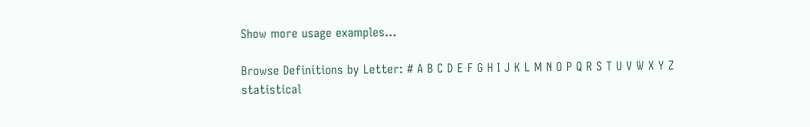Show more usage examples...

Browse Definitions by Letter: # A B C D E F G H I J K L M N O P Q R S T U V W X Y Z
statistical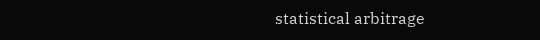statistical arbitrage